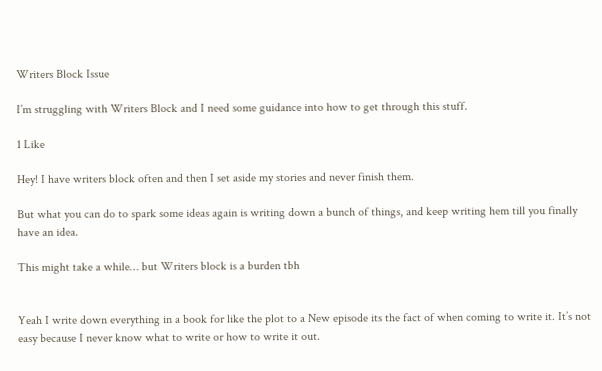Writers Block Issue

I’m struggling with Writers Block and I need some guidance into how to get through this stuff.

1 Like

Hey! I have writers block often and then I set aside my stories and never finish them.

But what you can do to spark some ideas again is writing down a bunch of things, and keep writing hem till you finally have an idea.

This might take a while… but Writers block is a burden tbh


Yeah I write down everything in a book for like the plot to a New episode its the fact of when coming to write it. It’s not easy because I never know what to write or how to write it out.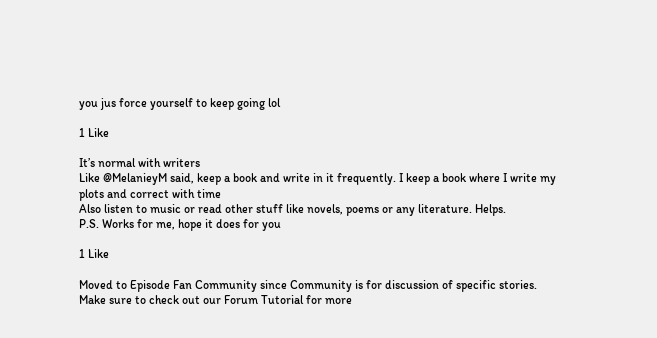you jus force yourself to keep going lol

1 Like

It’s normal with writers
Like @MelanieyM said, keep a book and write in it frequently. I keep a book where I write my plots and correct with time
Also listen to music or read other stuff like novels, poems or any literature. Helps.
P.S. Works for me, hope it does for you

1 Like

Moved to Episode Fan Community since Community is for discussion of specific stories. Make sure to check out our Forum Tutorial for more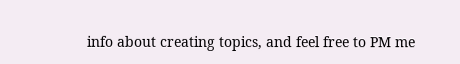info about creating topics, and feel free to PM me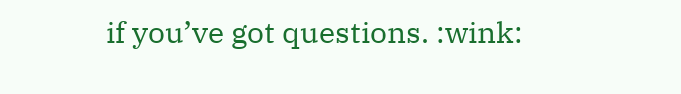if you’ve got questions. :wink: